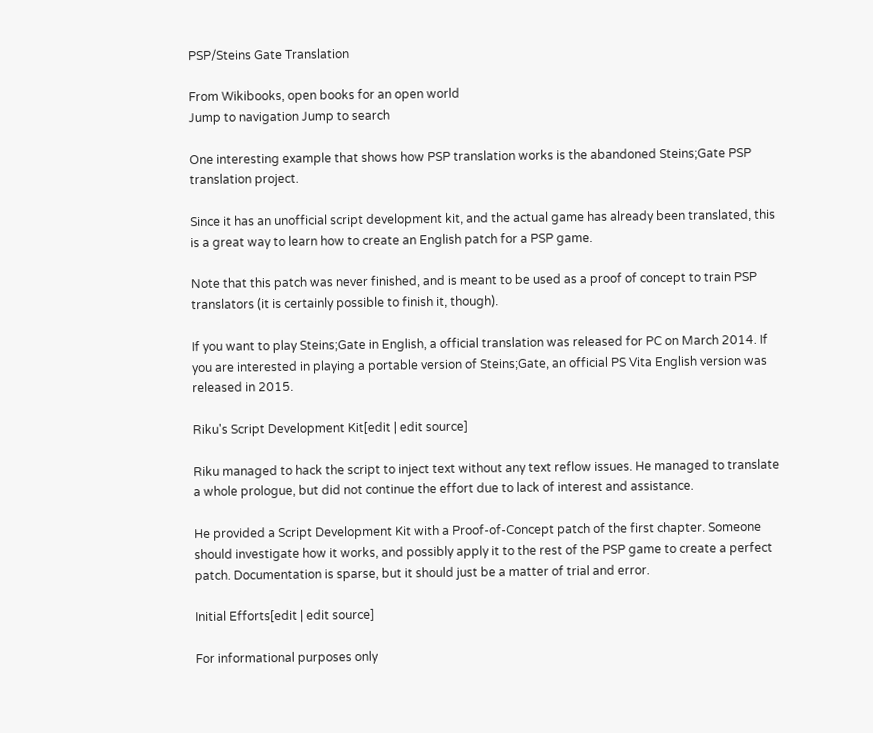PSP/Steins Gate Translation

From Wikibooks, open books for an open world
Jump to navigation Jump to search

One interesting example that shows how PSP translation works is the abandoned Steins;Gate PSP translation project.

Since it has an unofficial script development kit, and the actual game has already been translated, this is a great way to learn how to create an English patch for a PSP game.

Note that this patch was never finished, and is meant to be used as a proof of concept to train PSP translators (it is certainly possible to finish it, though).

If you want to play Steins;Gate in English, a official translation was released for PC on March 2014. If you are interested in playing a portable version of Steins;Gate, an official PS Vita English version was released in 2015.

Riku's Script Development Kit[edit | edit source]

Riku managed to hack the script to inject text without any text reflow issues. He managed to translate a whole prologue, but did not continue the effort due to lack of interest and assistance.

He provided a Script Development Kit with a Proof-of-Concept patch of the first chapter. Someone should investigate how it works, and possibly apply it to the rest of the PSP game to create a perfect patch. Documentation is sparse, but it should just be a matter of trial and error.

Initial Efforts[edit | edit source]

For informational purposes only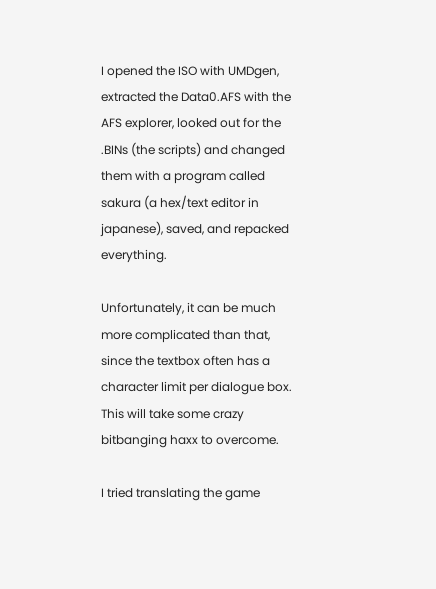I opened the ISO with UMDgen, extracted the Data0.AFS with the AFS explorer, looked out for the .BINs (the scripts) and changed them with a program called sakura (a hex/text editor in japanese), saved, and repacked everything.

Unfortunately, it can be much more complicated than that, since the textbox often has a character limit per dialogue box. This will take some crazy bitbanging haxx to overcome.

I tried translating the game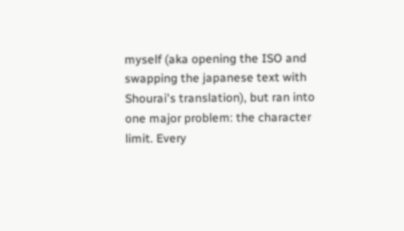myself (aka opening the ISO and swapping the japanese text with Shourai's translation), but ran into one major problem: the character limit. Every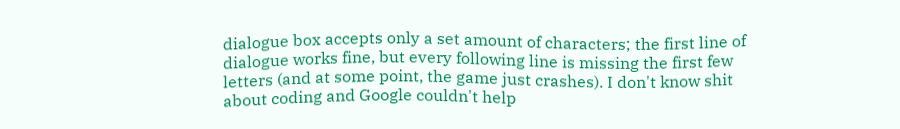dialogue box accepts only a set amount of characters; the first line of dialogue works fine, but every following line is missing the first few letters (and at some point, the game just crashes). I don't know shit about coding and Google couldn't help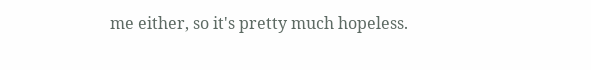me either, so it's pretty much hopeless.